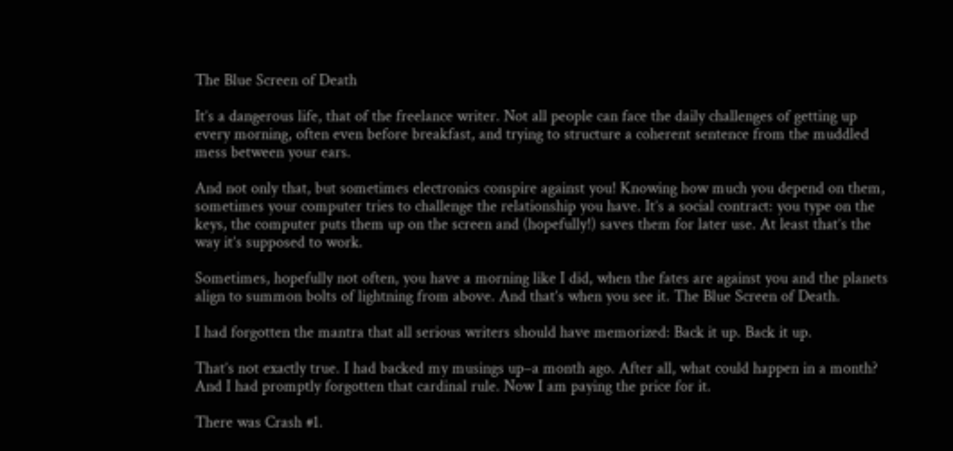The Blue Screen of Death

It’s a dangerous life, that of the freelance writer. Not all people can face the daily challenges of getting up every morning, often even before breakfast, and trying to structure a coherent sentence from the muddled mess between your ears.

And not only that, but sometimes electronics conspire against you! Knowing how much you depend on them, sometimes your computer tries to challenge the relationship you have. It’s a social contract: you type on the keys, the computer puts them up on the screen and (hopefully!) saves them for later use. At least that’s the way it’s supposed to work.

Sometimes, hopefully not often, you have a morning like I did, when the fates are against you and the planets align to summon bolts of lightning from above. And that’s when you see it. The Blue Screen of Death.

I had forgotten the mantra that all serious writers should have memorized: Back it up. Back it up.

That’s not exactly true. I had backed my musings up–a month ago. After all, what could happen in a month? And I had promptly forgotten that cardinal rule. Now I am paying the price for it.

There was Crash #1.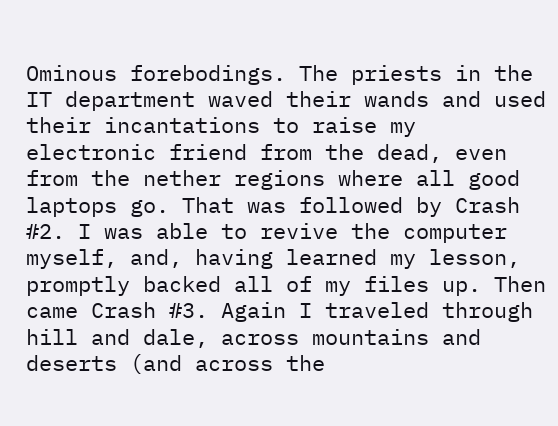Ominous forebodings. The priests in the IT department waved their wands and used their incantations to raise my electronic friend from the dead, even from the nether regions where all good laptops go. That was followed by Crash #2. I was able to revive the computer myself, and, having learned my lesson, promptly backed all of my files up. Then came Crash #3. Again I traveled through hill and dale, across mountains and deserts (and across the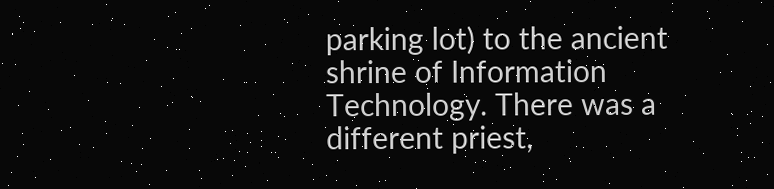parking lot) to the ancient shrine of Information Technology. There was a different priest,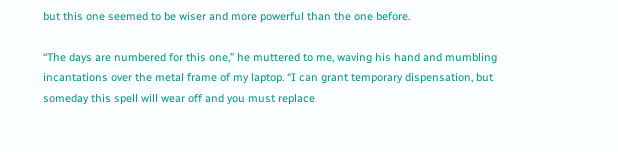but this one seemed to be wiser and more powerful than the one before.

“The days are numbered for this one,” he muttered to me, waving his hand and mumbling incantations over the metal frame of my laptop. “I can grant temporary dispensation, but someday this spell will wear off and you must replace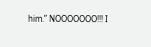him.” NOOOOOOO!!! I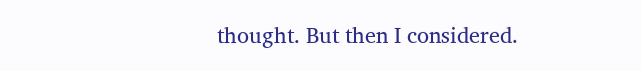thought. But then I considered.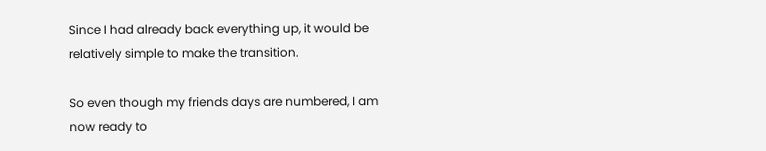Since I had already back everything up, it would be relatively simple to make the transition.

So even though my friends days are numbered, I am now ready to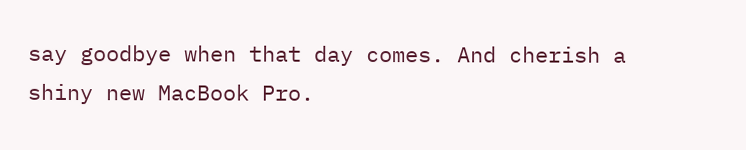say goodbye when that day comes. And cherish a shiny new MacBook Pro.